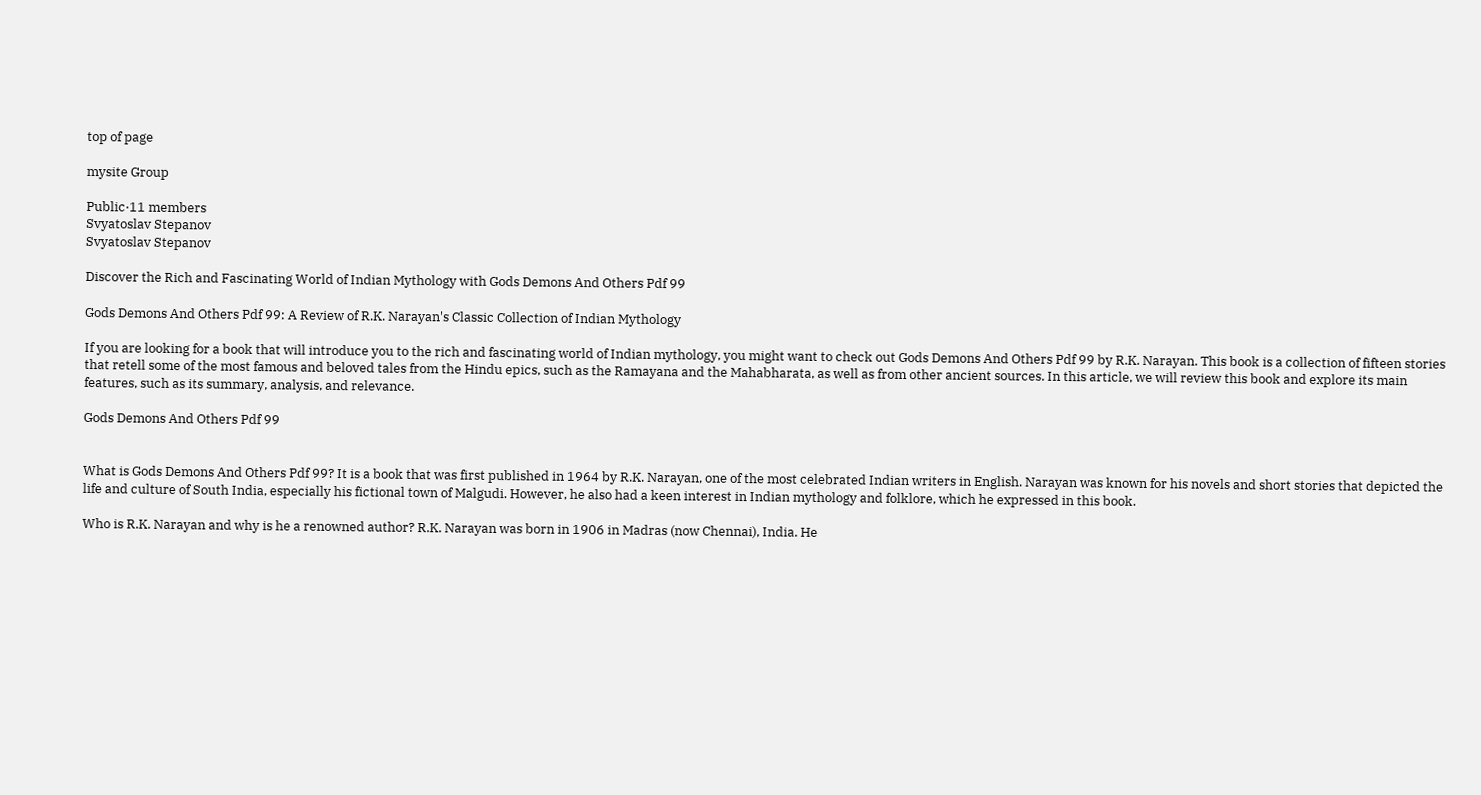top of page

mysite Group

Public·11 members
Svyatoslav Stepanov
Svyatoslav Stepanov

Discover the Rich and Fascinating World of Indian Mythology with Gods Demons And Others Pdf 99

Gods Demons And Others Pdf 99: A Review of R.K. Narayan's Classic Collection of Indian Mythology

If you are looking for a book that will introduce you to the rich and fascinating world of Indian mythology, you might want to check out Gods Demons And Others Pdf 99 by R.K. Narayan. This book is a collection of fifteen stories that retell some of the most famous and beloved tales from the Hindu epics, such as the Ramayana and the Mahabharata, as well as from other ancient sources. In this article, we will review this book and explore its main features, such as its summary, analysis, and relevance.

Gods Demons And Others Pdf 99


What is Gods Demons And Others Pdf 99? It is a book that was first published in 1964 by R.K. Narayan, one of the most celebrated Indian writers in English. Narayan was known for his novels and short stories that depicted the life and culture of South India, especially his fictional town of Malgudi. However, he also had a keen interest in Indian mythology and folklore, which he expressed in this book.

Who is R.K. Narayan and why is he a renowned author? R.K. Narayan was born in 1906 in Madras (now Chennai), India. He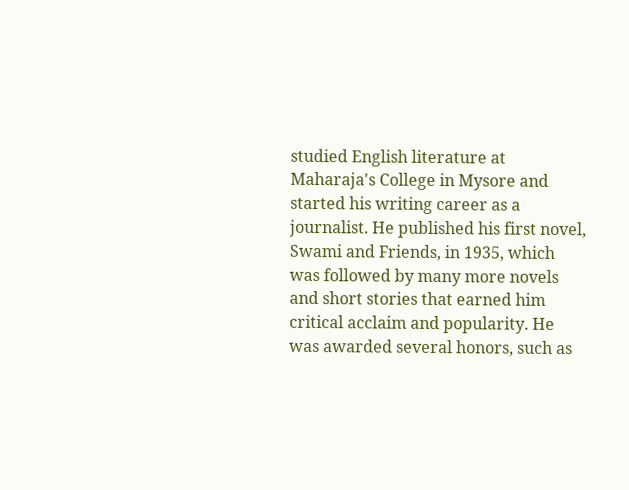studied English literature at Maharaja's College in Mysore and started his writing career as a journalist. He published his first novel, Swami and Friends, in 1935, which was followed by many more novels and short stories that earned him critical acclaim and popularity. He was awarded several honors, such as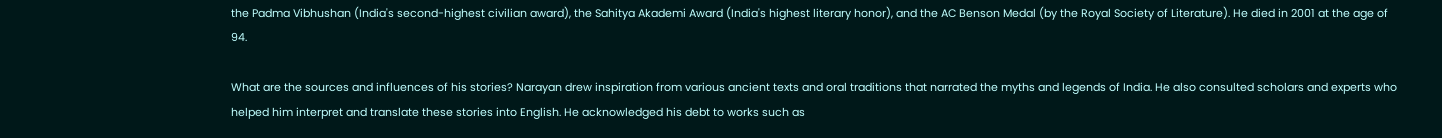the Padma Vibhushan (India's second-highest civilian award), the Sahitya Akademi Award (India's highest literary honor), and the AC Benson Medal (by the Royal Society of Literature). He died in 2001 at the age of 94.

What are the sources and influences of his stories? Narayan drew inspiration from various ancient texts and oral traditions that narrated the myths and legends of India. He also consulted scholars and experts who helped him interpret and translate these stories into English. He acknowledged his debt to works such as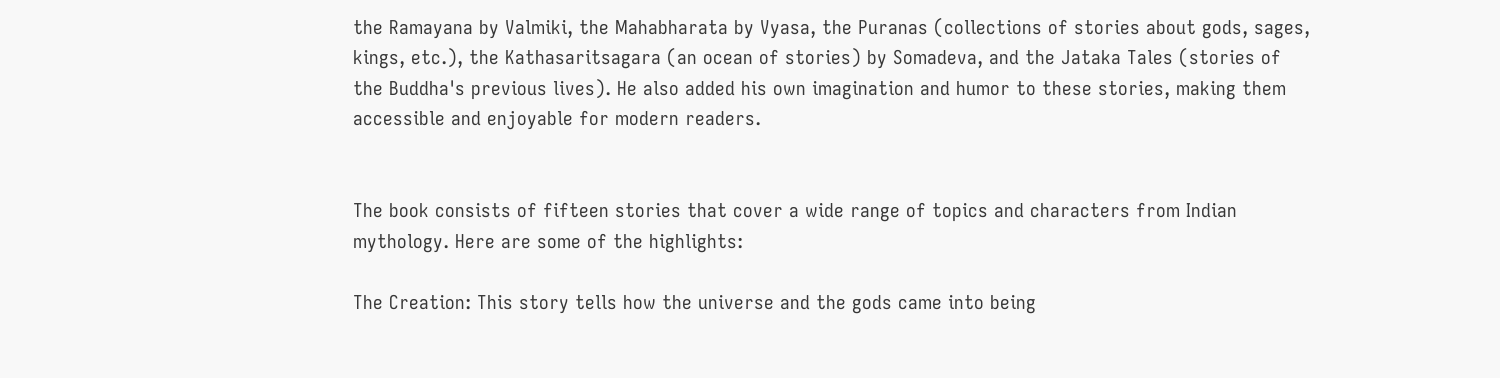the Ramayana by Valmiki, the Mahabharata by Vyasa, the Puranas (collections of stories about gods, sages, kings, etc.), the Kathasaritsagara (an ocean of stories) by Somadeva, and the Jataka Tales (stories of the Buddha's previous lives). He also added his own imagination and humor to these stories, making them accessible and enjoyable for modern readers.


The book consists of fifteen stories that cover a wide range of topics and characters from Indian mythology. Here are some of the highlights:

The Creation: This story tells how the universe and the gods came into being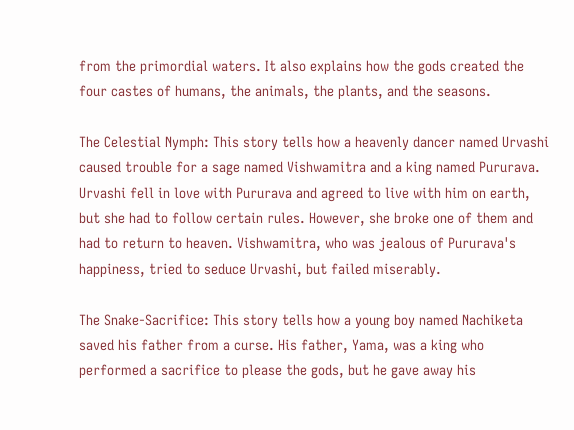from the primordial waters. It also explains how the gods created the four castes of humans, the animals, the plants, and the seasons.

The Celestial Nymph: This story tells how a heavenly dancer named Urvashi caused trouble for a sage named Vishwamitra and a king named Pururava. Urvashi fell in love with Pururava and agreed to live with him on earth, but she had to follow certain rules. However, she broke one of them and had to return to heaven. Vishwamitra, who was jealous of Pururava's happiness, tried to seduce Urvashi, but failed miserably.

The Snake-Sacrifice: This story tells how a young boy named Nachiketa saved his father from a curse. His father, Yama, was a king who performed a sacrifice to please the gods, but he gave away his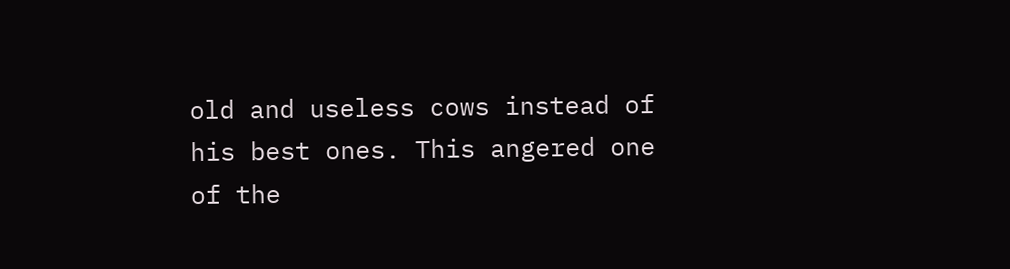old and useless cows instead of his best ones. This angered one of the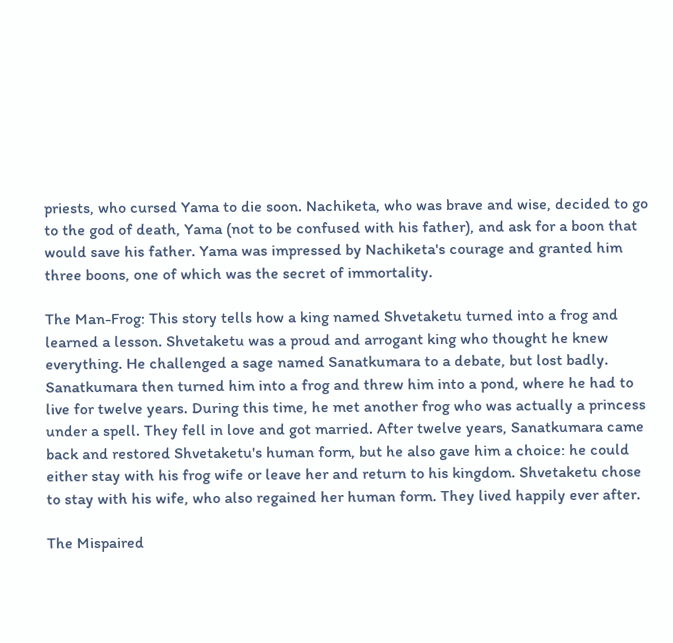priests, who cursed Yama to die soon. Nachiketa, who was brave and wise, decided to go to the god of death, Yama (not to be confused with his father), and ask for a boon that would save his father. Yama was impressed by Nachiketa's courage and granted him three boons, one of which was the secret of immortality.

The Man-Frog: This story tells how a king named Shvetaketu turned into a frog and learned a lesson. Shvetaketu was a proud and arrogant king who thought he knew everything. He challenged a sage named Sanatkumara to a debate, but lost badly. Sanatkumara then turned him into a frog and threw him into a pond, where he had to live for twelve years. During this time, he met another frog who was actually a princess under a spell. They fell in love and got married. After twelve years, Sanatkumara came back and restored Shvetaketu's human form, but he also gave him a choice: he could either stay with his frog wife or leave her and return to his kingdom. Shvetaketu chose to stay with his wife, who also regained her human form. They lived happily ever after.

The Mispaired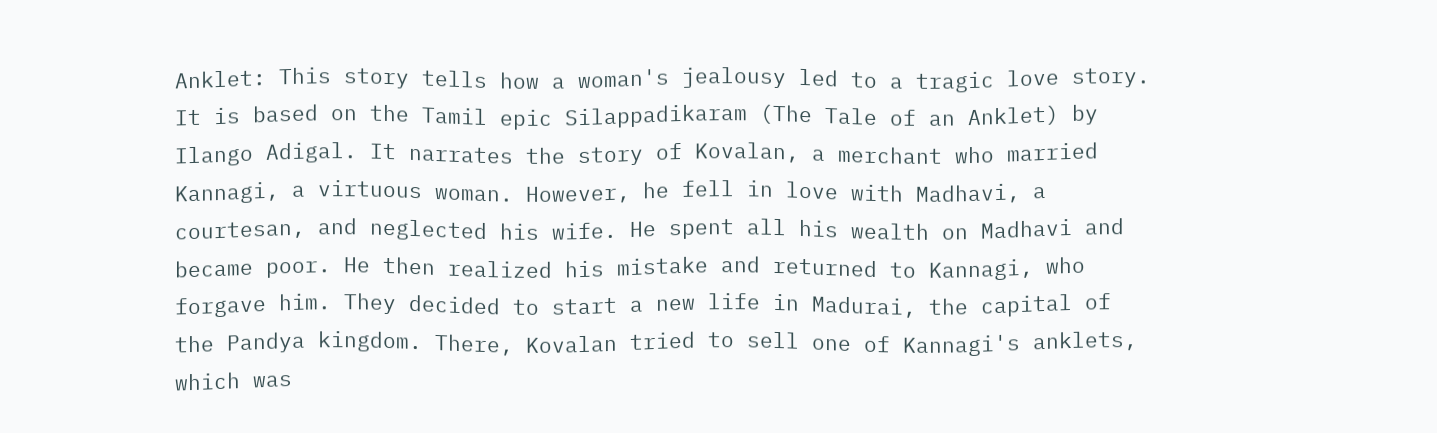Anklet: This story tells how a woman's jealousy led to a tragic love story. It is based on the Tamil epic Silappadikaram (The Tale of an Anklet) by Ilango Adigal. It narrates the story of Kovalan, a merchant who married Kannagi, a virtuous woman. However, he fell in love with Madhavi, a courtesan, and neglected his wife. He spent all his wealth on Madhavi and became poor. He then realized his mistake and returned to Kannagi, who forgave him. They decided to start a new life in Madurai, the capital of the Pandya kingdom. There, Kovalan tried to sell one of Kannagi's anklets, which was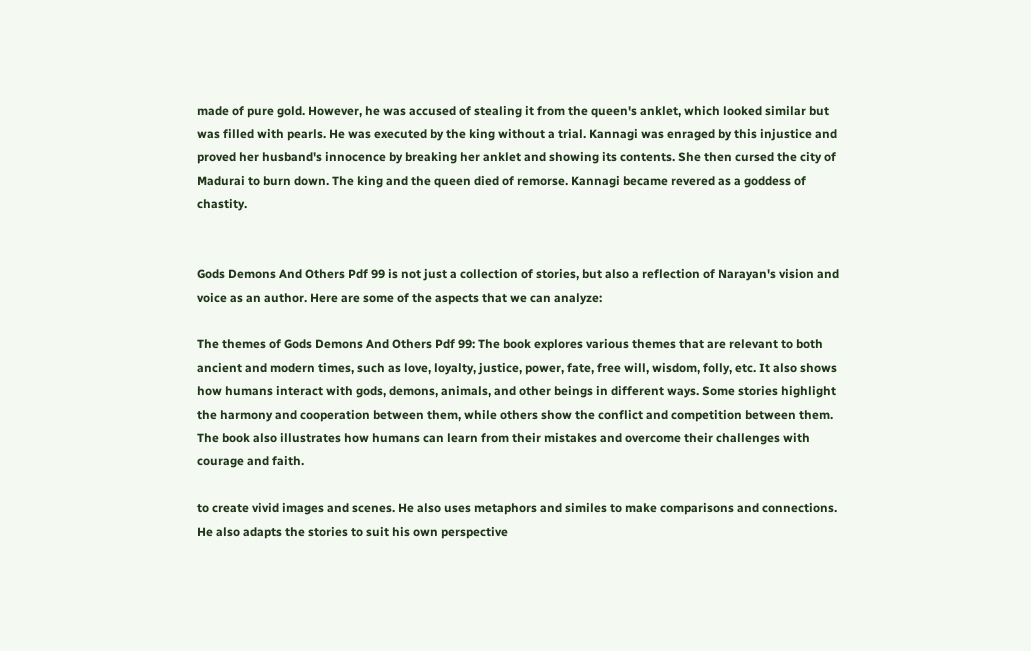made of pure gold. However, he was accused of stealing it from the queen's anklet, which looked similar but was filled with pearls. He was executed by the king without a trial. Kannagi was enraged by this injustice and proved her husband's innocence by breaking her anklet and showing its contents. She then cursed the city of Madurai to burn down. The king and the queen died of remorse. Kannagi became revered as a goddess of chastity.


Gods Demons And Others Pdf 99 is not just a collection of stories, but also a reflection of Narayan's vision and voice as an author. Here are some of the aspects that we can analyze:

The themes of Gods Demons And Others Pdf 99: The book explores various themes that are relevant to both ancient and modern times, such as love, loyalty, justice, power, fate, free will, wisdom, folly, etc. It also shows how humans interact with gods, demons, animals, and other beings in different ways. Some stories highlight the harmony and cooperation between them, while others show the conflict and competition between them. The book also illustrates how humans can learn from their mistakes and overcome their challenges with courage and faith.

to create vivid images and scenes. He also uses metaphors and similes to make comparisons and connections. He also adapts the stories to suit his own perspective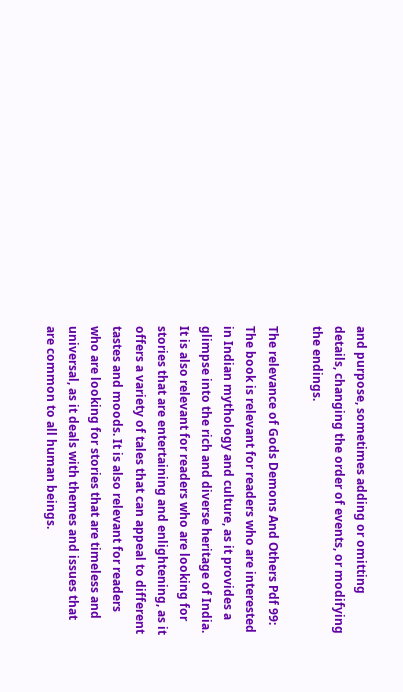and purpose, sometimes adding or omitting details, changing the order of events, or modifying the endings.

The relevance of Gods Demons And Others Pdf 99: The book is relevant for readers who are interested in Indian mythology and culture, as it provides a glimpse into the rich and diverse heritage of India. It is also relevant for readers who are looking for stories that are entertaining and enlightening, as it offers a variety of tales that can appeal to different tastes and moods. It is also relevant for readers who are looking for stories that are timeless and universal, as it deals with themes and issues that are common to all human beings.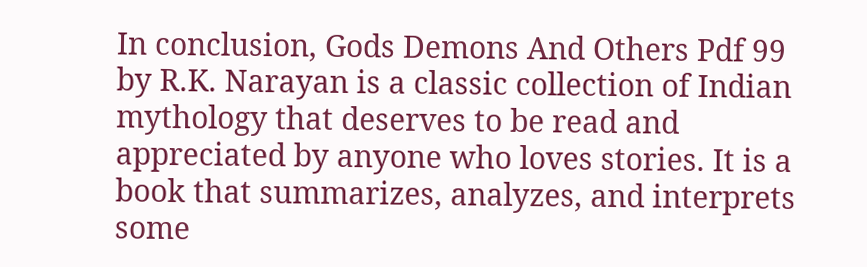In conclusion, Gods Demons And Others Pdf 99 by R.K. Narayan is a classic collection of Indian mythology that deserves to be read and appreciated by anyone who loves stories. It is a book that summarizes, analyzes, and interprets some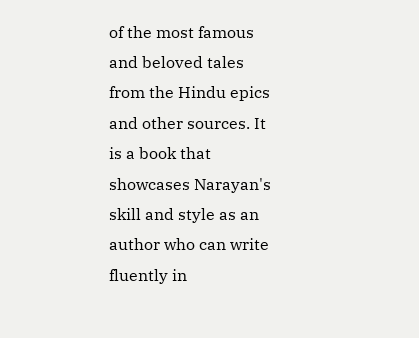of the most famous and beloved tales from the Hindu epics and other sources. It is a book that showcases Narayan's skill and style as an author who can write fluently in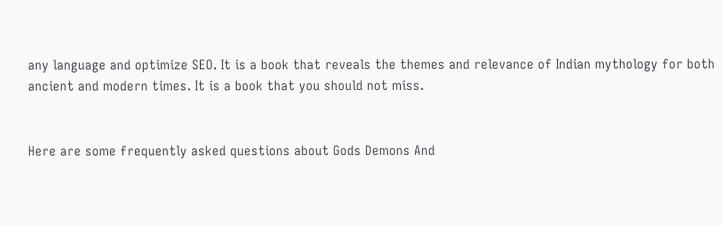any language and optimize SEO. It is a book that reveals the themes and relevance of Indian mythology for both ancient and modern times. It is a book that you should not miss.


Here are some frequently asked questions about Gods Demons And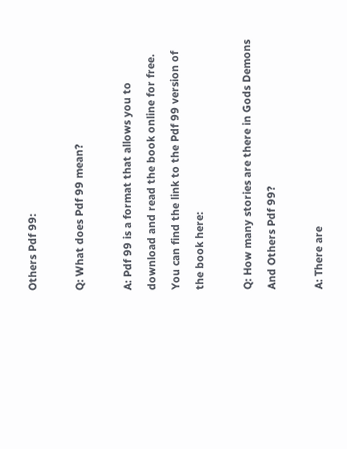Others Pdf 99:

Q: What does Pdf 99 mean?

A: Pdf 99 is a format that allows you to download and read the book online for free. You can find the link to the Pdf 99 version of the book here:

Q: How many stories are there in Gods Demons And Others Pdf 99?

A: There are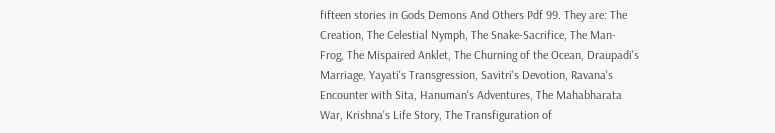fifteen stories in Gods Demons And Others Pdf 99. They are: The Creation, The Celestial Nymph, The Snake-Sacrifice, The Man-Frog, The Mispaired Anklet, The Churning of the Ocean, Draupadi's Marriage, Yayati's Transgression, Savitri's Devotion, Ravana's Encounter with Sita, Hanuman's Adventures, The Mahabharata War, Krishna's Life Story, The Transfiguration of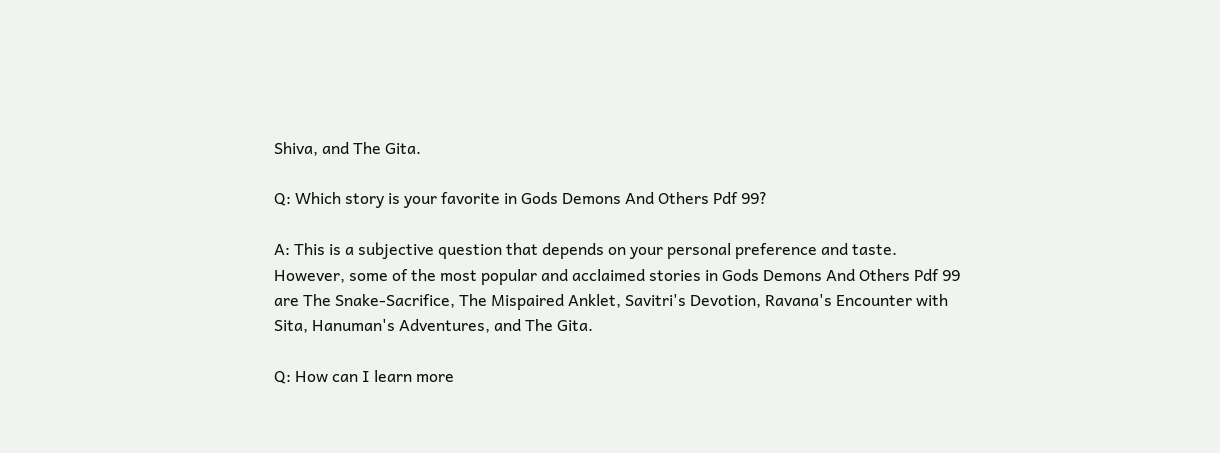Shiva, and The Gita.

Q: Which story is your favorite in Gods Demons And Others Pdf 99?

A: This is a subjective question that depends on your personal preference and taste. However, some of the most popular and acclaimed stories in Gods Demons And Others Pdf 99 are The Snake-Sacrifice, The Mispaired Anklet, Savitri's Devotion, Ravana's Encounter with Sita, Hanuman's Adventures, and The Gita.

Q: How can I learn more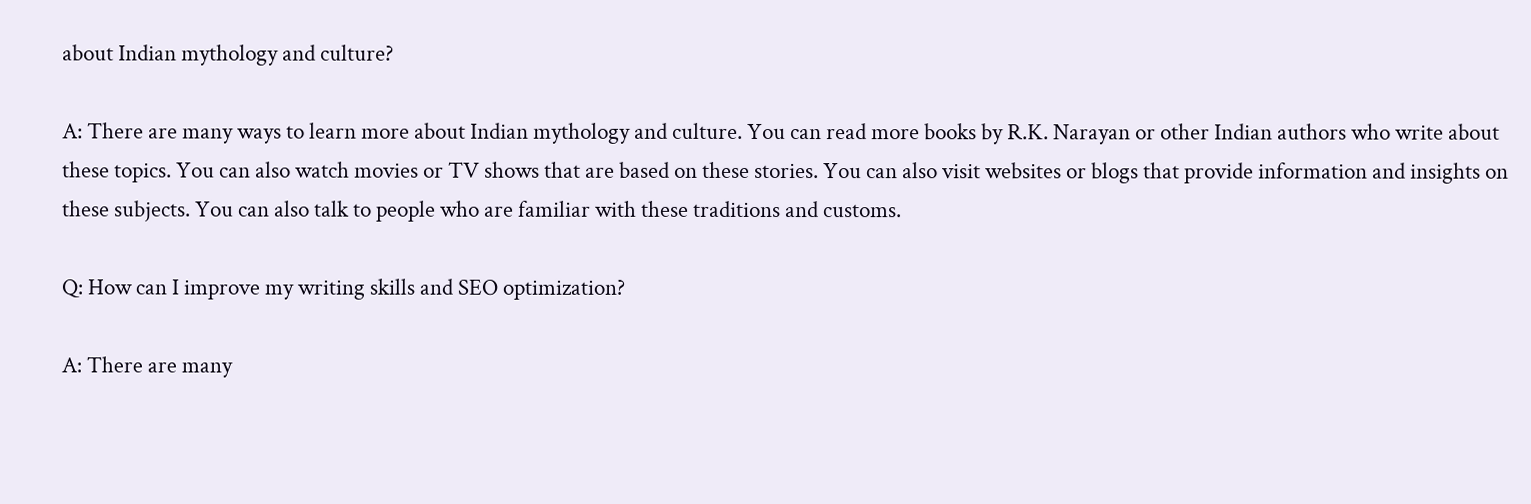about Indian mythology and culture?

A: There are many ways to learn more about Indian mythology and culture. You can read more books by R.K. Narayan or other Indian authors who write about these topics. You can also watch movies or TV shows that are based on these stories. You can also visit websites or blogs that provide information and insights on these subjects. You can also talk to people who are familiar with these traditions and customs.

Q: How can I improve my writing skills and SEO optimization?

A: There are many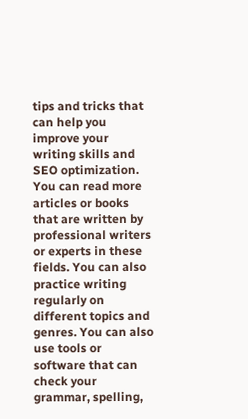tips and tricks that can help you improve your writing skills and SEO optimization. You can read more articles or books that are written by professional writers or experts in these fields. You can also practice writing regularly on different topics and genres. You can also use tools or software that can check your grammar, spelling,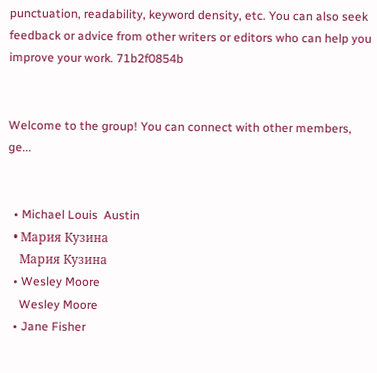punctuation, readability, keyword density, etc. You can also seek feedback or advice from other writers or editors who can help you improve your work. 71b2f0854b


Welcome to the group! You can connect with other members, ge...


  • Michael Louis  Austin
  • Мария Кузина
    Мария Кузина
  • Wesley Moore
    Wesley Moore
  • Jane Fisher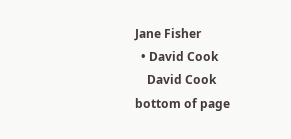Jane Fisher
  • David Cook
    David Cook
bottom of page